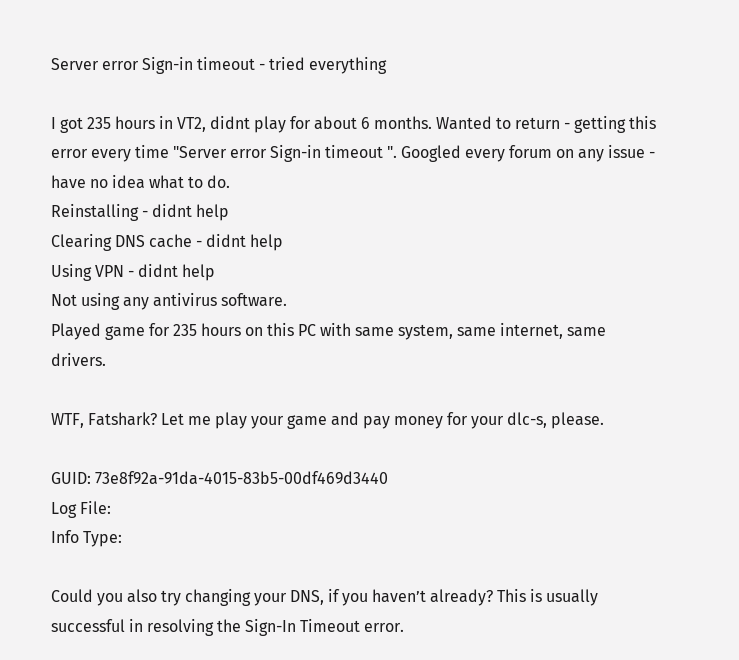Server error Sign-in timeout - tried everything

I got 235 hours in VT2, didnt play for about 6 months. Wanted to return - getting this error every time "Server error Sign-in timeout ". Googled every forum on any issue - have no idea what to do.
Reinstalling - didnt help
Clearing DNS cache - didnt help
Using VPN - didnt help
Not using any antivirus software.
Played game for 235 hours on this PC with same system, same internet, same drivers.

WTF, Fatshark? Let me play your game and pay money for your dlc-s, please.

GUID: 73e8f92a-91da-4015-83b5-00df469d3440
Log File:
Info Type:

Could you also try changing your DNS, if you haven’t already? This is usually successful in resolving the Sign-In Timeout error.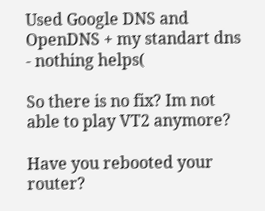Used Google DNS and OpenDNS + my standart dns - nothing helps(

So there is no fix? Im not able to play VT2 anymore?

Have you rebooted your router?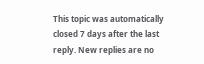This topic was automatically closed 7 days after the last reply. New replies are no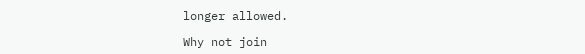longer allowed.

Why not join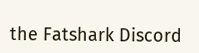the Fatshark Discord